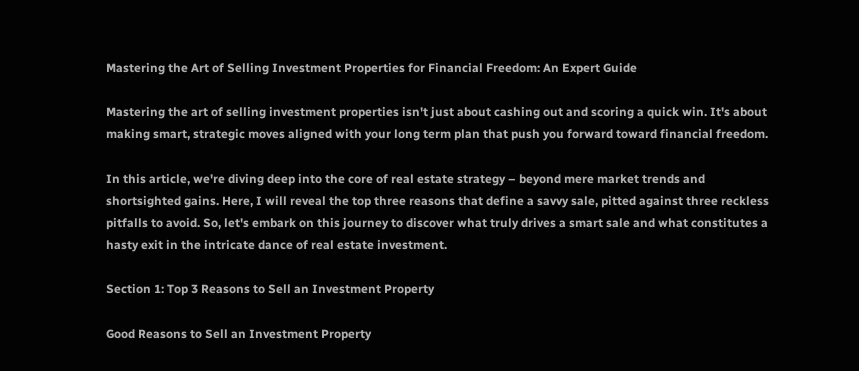Mastering the Art of Selling Investment Properties for Financial Freedom: An Expert Guide

Mastering the art of selling investment properties isn't just about cashing out and scoring a quick win. It's about making smart, strategic moves aligned with your long term plan that push you forward toward financial freedom.

In this article, we're diving deep into the core of real estate strategy – beyond mere market trends and shortsighted gains. Here, I will reveal the top three reasons that define a savvy sale, pitted against three reckless pitfalls to avoid. So, let's embark on this journey to discover what truly drives a smart sale and what constitutes a hasty exit in the intricate dance of real estate investment.

Section 1: Top 3 Reasons to Sell an Investment Property

Good Reasons to Sell an Investment Property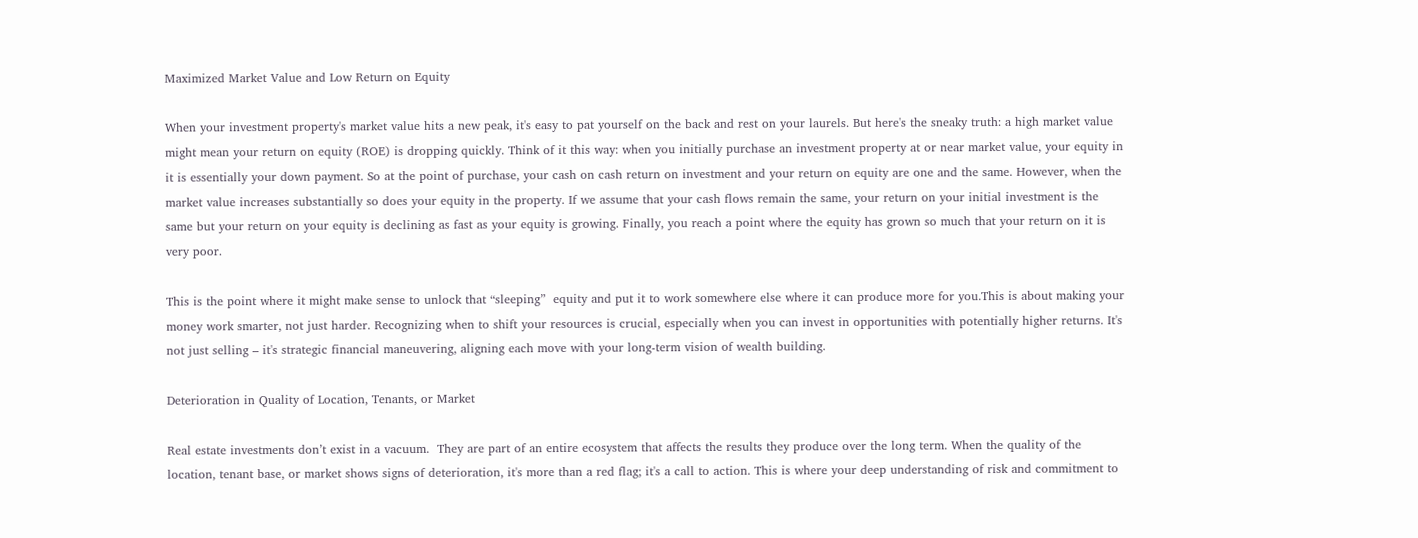Maximized Market Value and Low Return on Equity

When your investment property's market value hits a new peak, it's easy to pat yourself on the back and rest on your laurels. But here's the sneaky truth: a high market value might mean your return on equity (ROE) is dropping quickly. Think of it this way: when you initially purchase an investment property at or near market value, your equity in it is essentially your down payment. So at the point of purchase, your cash on cash return on investment and your return on equity are one and the same. However, when the market value increases substantially so does your equity in the property. If we assume that your cash flows remain the same, your return on your initial investment is the same but your return on your equity is declining as fast as your equity is growing. Finally, you reach a point where the equity has grown so much that your return on it is very poor.

This is the point where it might make sense to unlock that “sleeping”  equity and put it to work somewhere else where it can produce more for you.This is about making your money work smarter, not just harder. Recognizing when to shift your resources is crucial, especially when you can invest in opportunities with potentially higher returns. It's not just selling – it's strategic financial maneuvering, aligning each move with your long-term vision of wealth building.

Deterioration in Quality of Location, Tenants, or Market

Real estate investments don’t exist in a vacuum.  They are part of an entire ecosystem that affects the results they produce over the long term. When the quality of the location, tenant base, or market shows signs of deterioration, it's more than a red flag; it's a call to action. This is where your deep understanding of risk and commitment to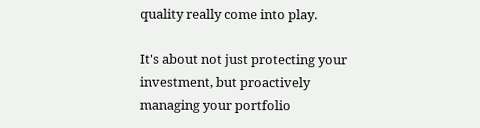quality really come into play.

It's about not just protecting your investment, but proactively managing your portfolio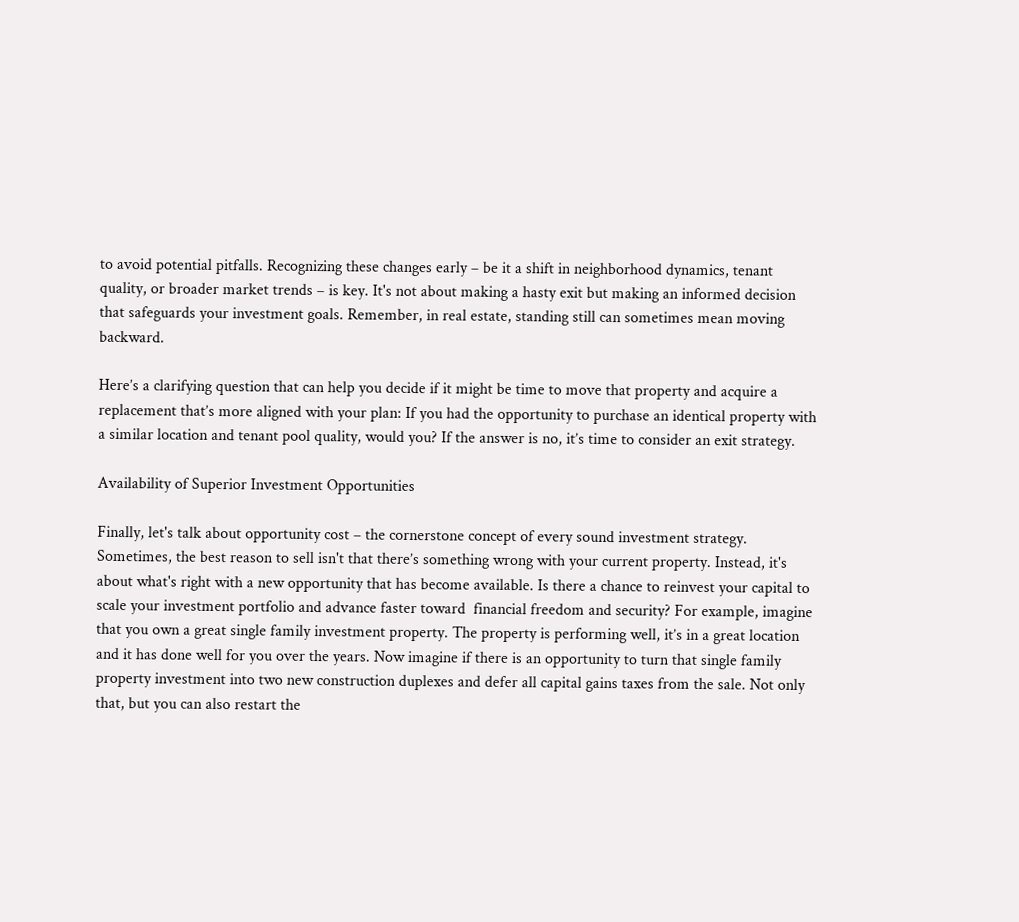to avoid potential pitfalls. Recognizing these changes early – be it a shift in neighborhood dynamics, tenant quality, or broader market trends – is key. It's not about making a hasty exit but making an informed decision that safeguards your investment goals. Remember, in real estate, standing still can sometimes mean moving backward.

Here’s a clarifying question that can help you decide if it might be time to move that property and acquire a replacement that’s more aligned with your plan: If you had the opportunity to purchase an identical property with a similar location and tenant pool quality, would you? If the answer is no, it’s time to consider an exit strategy.

Availability of Superior Investment Opportunities

Finally, let's talk about opportunity cost – the cornerstone concept of every sound investment strategy. Sometimes, the best reason to sell isn't that there’s something wrong with your current property. Instead, it's about what's right with a new opportunity that has become available. Is there a chance to reinvest your capital to scale your investment portfolio and advance faster toward  financial freedom and security? For example, imagine that you own a great single family investment property. The property is performing well, it’s in a great location and it has done well for you over the years. Now imagine if there is an opportunity to turn that single family property investment into two new construction duplexes and defer all capital gains taxes from the sale. Not only that, but you can also restart the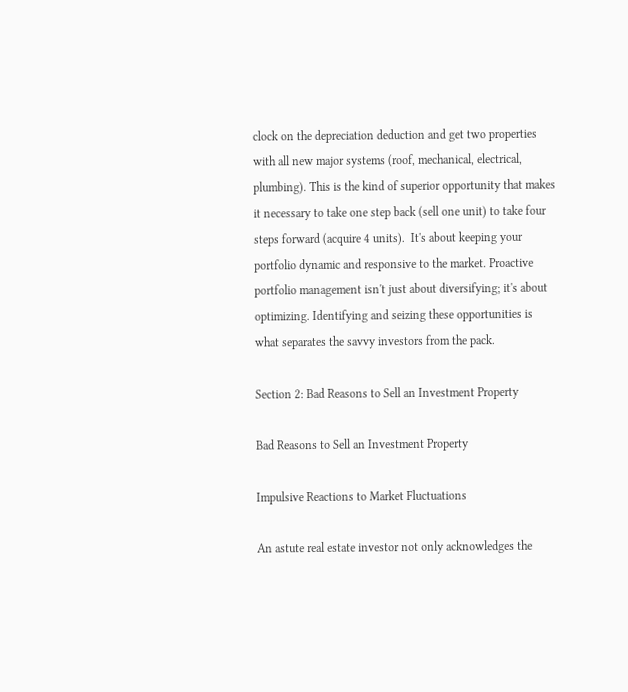clock on the depreciation deduction and get two properties with all new major systems (roof, mechanical, electrical, plumbing). This is the kind of superior opportunity that makes it necessary to take one step back (sell one unit) to take four steps forward (acquire 4 units).  It's about keeping your portfolio dynamic and responsive to the market. Proactive portfolio management isn't just about diversifying; it's about optimizing. Identifying and seizing these opportunities is what separates the savvy investors from the pack.

Section 2: Bad Reasons to Sell an Investment Property

Bad Reasons to Sell an Investment Property

Impulsive Reactions to Market Fluctuations

An astute real estate investor not only acknowledges the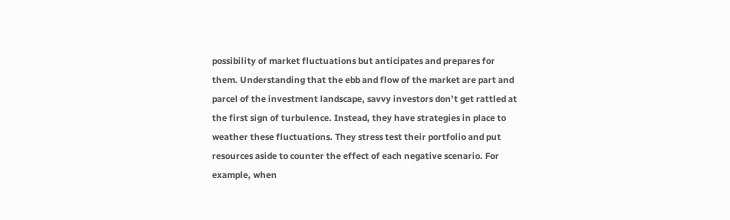possibility of market fluctuations but anticipates and prepares for them. Understanding that the ebb and flow of the market are part and parcel of the investment landscape, savvy investors don’t get rattled at the first sign of turbulence. Instead, they have strategies in place to weather these fluctuations. They stress test their portfolio and put resources aside to counter the effect of each negative scenario. For example, when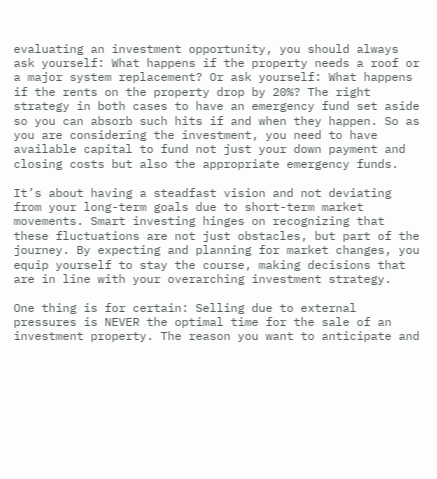evaluating an investment opportunity, you should always ask yourself: What happens if the property needs a roof or a major system replacement? Or ask yourself: What happens if the rents on the property drop by 20%? The right strategy in both cases to have an emergency fund set aside so you can absorb such hits if and when they happen. So as you are considering the investment, you need to have available capital to fund not just your down payment and closing costs but also the appropriate emergency funds.

It’s about having a steadfast vision and not deviating from your long-term goals due to short-term market movements. Smart investing hinges on recognizing that these fluctuations are not just obstacles, but part of the journey. By expecting and planning for market changes, you equip yourself to stay the course, making decisions that are in line with your overarching investment strategy.

One thing is for certain: Selling due to external pressures is NEVER the optimal time for the sale of an investment property. The reason you want to anticipate and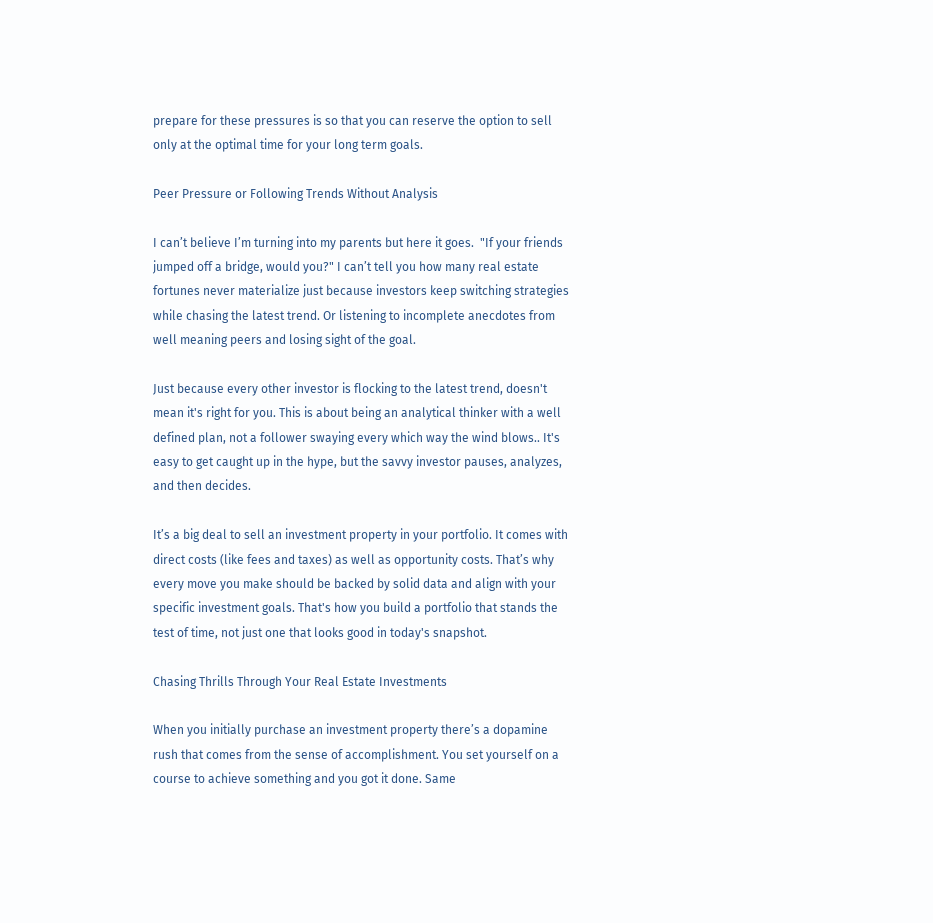prepare for these pressures is so that you can reserve the option to sell only at the optimal time for your long term goals.

Peer Pressure or Following Trends Without Analysis

I can’t believe I’m turning into my parents but here it goes.  "If your friends jumped off a bridge, would you?" I can’t tell you how many real estate fortunes never materialize just because investors keep switching strategies while chasing the latest trend. Or listening to incomplete anecdotes from well meaning peers and losing sight of the goal.

Just because every other investor is flocking to the latest trend, doesn't mean it's right for you. This is about being an analytical thinker with a well defined plan, not a follower swaying every which way the wind blows.. It's easy to get caught up in the hype, but the savvy investor pauses, analyzes, and then decides.

It’s a big deal to sell an investment property in your portfolio. It comes with direct costs (like fees and taxes) as well as opportunity costs. That’s why every move you make should be backed by solid data and align with your specific investment goals. That's how you build a portfolio that stands the test of time, not just one that looks good in today's snapshot.

Chasing Thrills Through Your Real Estate Investments

When you initially purchase an investment property there’s a dopamine rush that comes from the sense of accomplishment. You set yourself on a course to achieve something and you got it done. Same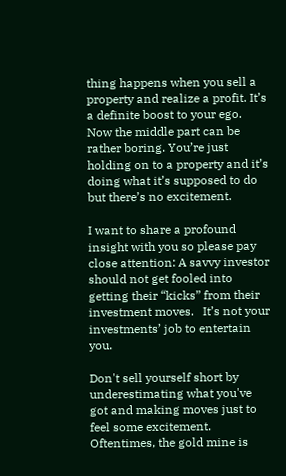thing happens when you sell a property and realize a profit. It’s a definite boost to your ego. Now the middle part can be rather boring. You’re just holding on to a property and it’s doing what it’s supposed to do but there’s no excitement.

I want to share a profound insight with you so please pay close attention: A savvy investor should not get fooled into getting their “kicks” from their investment moves.   It’s not your investments’ job to entertain you.

Don't sell yourself short by underestimating what you've got and making moves just to feel some excitement. Oftentimes, the gold mine is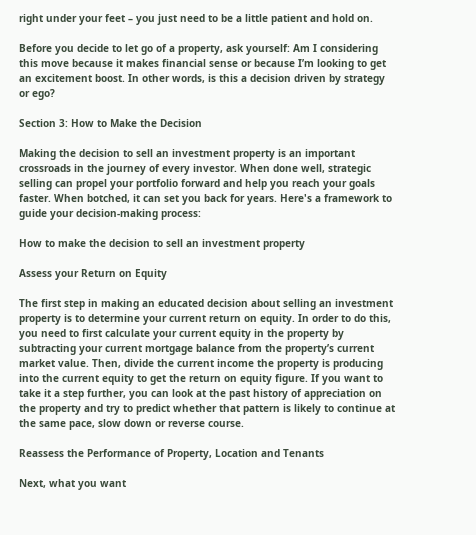right under your feet – you just need to be a little patient and hold on.

Before you decide to let go of a property, ask yourself: Am I considering this move because it makes financial sense or because I’m looking to get an excitement boost. In other words, is this a decision driven by strategy or ego?

Section 3: How to Make the Decision

Making the decision to sell an investment property is an important crossroads in the journey of every investor. When done well, strategic selling can propel your portfolio forward and help you reach your goals faster. When botched, it can set you back for years. Here's a framework to guide your decision-making process:

How to make the decision to sell an investment property

Assess your Return on Equity

The first step in making an educated decision about selling an investment property is to determine your current return on equity. In order to do this, you need to first calculate your current equity in the property by subtracting your current mortgage balance from the property’s current market value. Then, divide the current income the property is producing into the current equity to get the return on equity figure. If you want to take it a step further, you can look at the past history of appreciation on the property and try to predict whether that pattern is likely to continue at the same pace, slow down or reverse course.

Reassess the Performance of Property, Location and Tenants

Next, what you want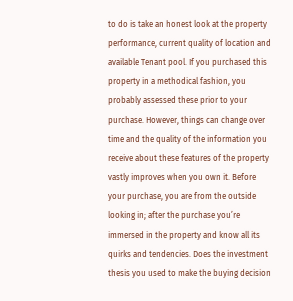to do is take an honest look at the property performance, current quality of location and available Tenant pool. If you purchased this property in a methodical fashion, you probably assessed these prior to your purchase. However, things can change over time and the quality of the information you receive about these features of the property vastly improves when you own it. Before your purchase, you are from the outside looking in; after the purchase you’re immersed in the property and know all its quirks and tendencies. Does the investment thesis you used to make the buying decision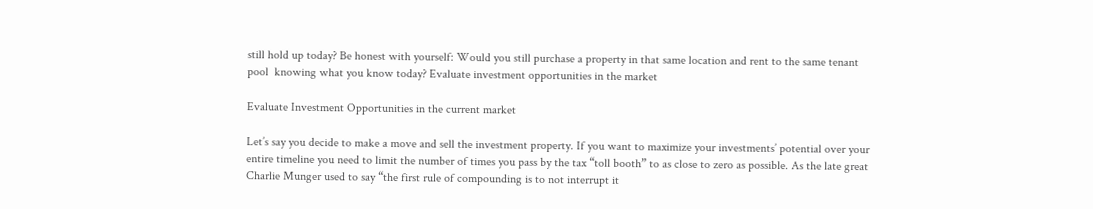still hold up today? Be honest with yourself: Would you still purchase a property in that same location and rent to the same tenant pool  knowing what you know today? Evaluate investment opportunities in the market

Evaluate Investment Opportunities in the current market

Let’s say you decide to make a move and sell the investment property. If you want to maximize your investments’ potential over your entire timeline you need to limit the number of times you pass by the tax “toll booth” to as close to zero as possible. As the late great Charlie Munger used to say “the first rule of compounding is to not interrupt it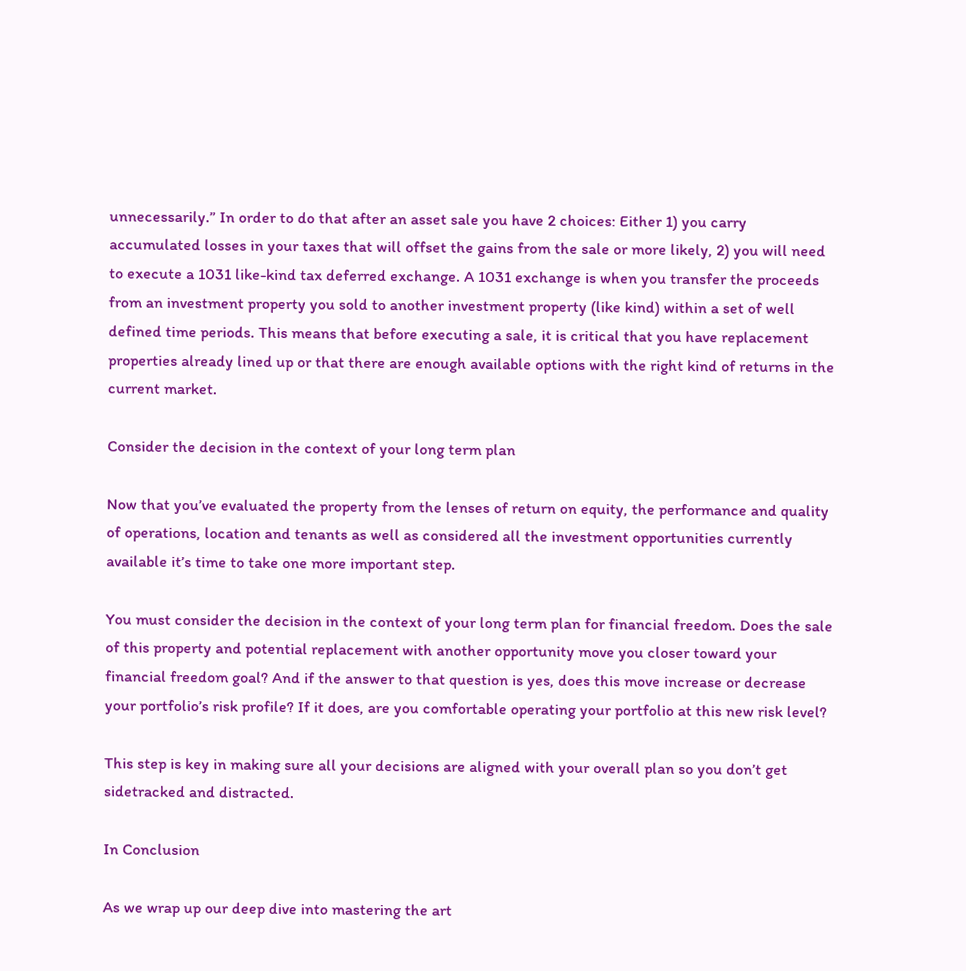unnecessarily.” In order to do that after an asset sale you have 2 choices: Either 1) you carry accumulated losses in your taxes that will offset the gains from the sale or more likely, 2) you will need to execute a 1031 like-kind tax deferred exchange. A 1031 exchange is when you transfer the proceeds from an investment property you sold to another investment property (like kind) within a set of well defined time periods. This means that before executing a sale, it is critical that you have replacement properties already lined up or that there are enough available options with the right kind of returns in the current market.

Consider the decision in the context of your long term plan

Now that you’ve evaluated the property from the lenses of return on equity, the performance and quality of operations, location and tenants as well as considered all the investment opportunities currently available it’s time to take one more important step.

You must consider the decision in the context of your long term plan for financial freedom. Does the sale of this property and potential replacement with another opportunity move you closer toward your financial freedom goal? And if the answer to that question is yes, does this move increase or decrease your portfolio’s risk profile? If it does, are you comfortable operating your portfolio at this new risk level?

This step is key in making sure all your decisions are aligned with your overall plan so you don’t get sidetracked and distracted.

In Conclusion

As we wrap up our deep dive into mastering the art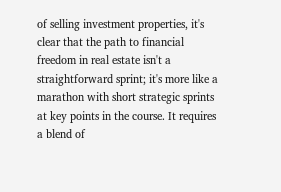of selling investment properties, it's clear that the path to financial freedom in real estate isn't a straightforward sprint; it's more like a marathon with short strategic sprints at key points in the course. It requires a blend of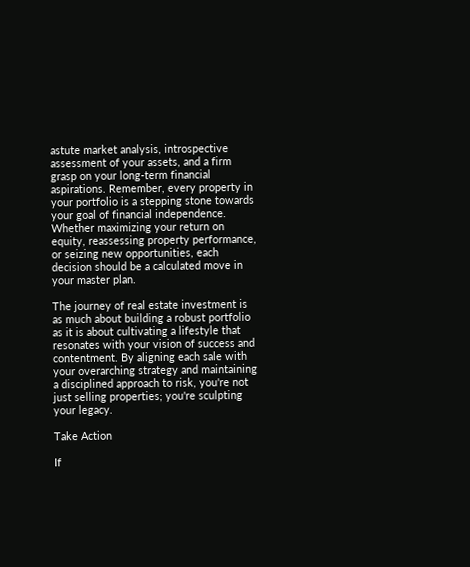astute market analysis, introspective assessment of your assets, and a firm grasp on your long-term financial aspirations. Remember, every property in your portfolio is a stepping stone towards your goal of financial independence. Whether maximizing your return on equity, reassessing property performance, or seizing new opportunities, each decision should be a calculated move in your master plan.

The journey of real estate investment is as much about building a robust portfolio as it is about cultivating a lifestyle that resonates with your vision of success and contentment. By aligning each sale with your overarching strategy and maintaining a disciplined approach to risk, you're not just selling properties; you're sculpting your legacy.

Take Action

If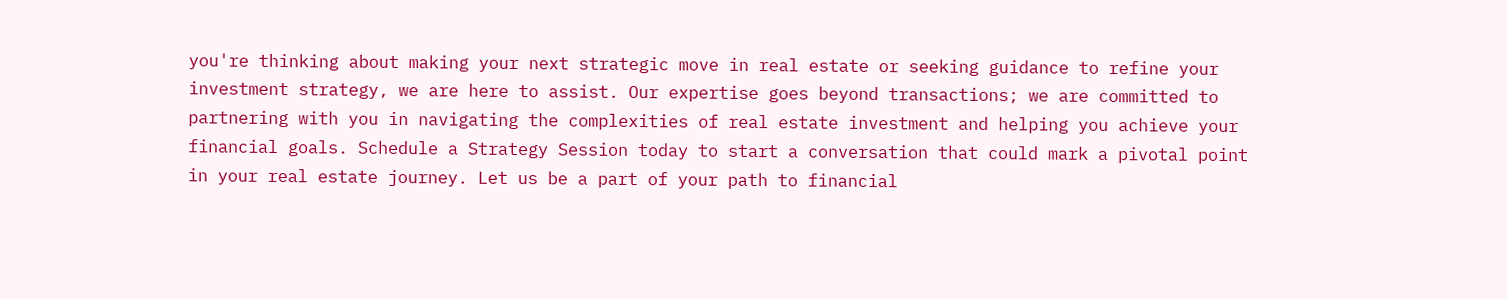you're thinking about making your next strategic move in real estate or seeking guidance to refine your investment strategy, we are here to assist. Our expertise goes beyond transactions; we are committed to partnering with you in navigating the complexities of real estate investment and helping you achieve your financial goals. Schedule a Strategy Session today to start a conversation that could mark a pivotal point in your real estate journey. Let us be a part of your path to financial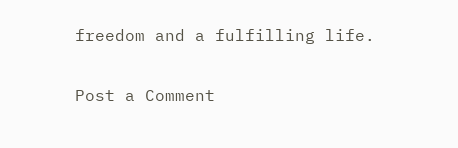freedom and a fulfilling life.

Post a Comment